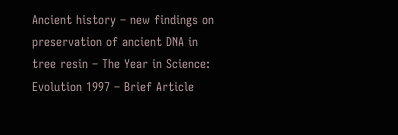Ancient history – new findings on preservation of ancient DNA in tree resin – The Year in Science: Evolution 1997 – Brief Article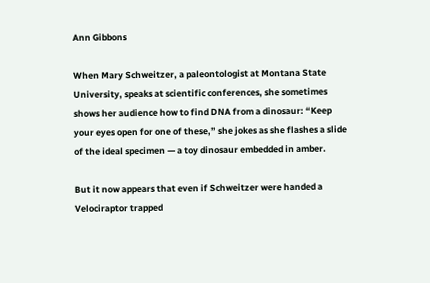Ann Gibbons

When Mary Schweitzer, a paleontologist at Montana State University, speaks at scientific conferences, she sometimes shows her audience how to find DNA from a dinosaur: “Keep your eyes open for one of these,” she jokes as she flashes a slide of the ideal specimen — a toy dinosaur embedded in amber.

But it now appears that even if Schweitzer were handed a Velociraptor trapped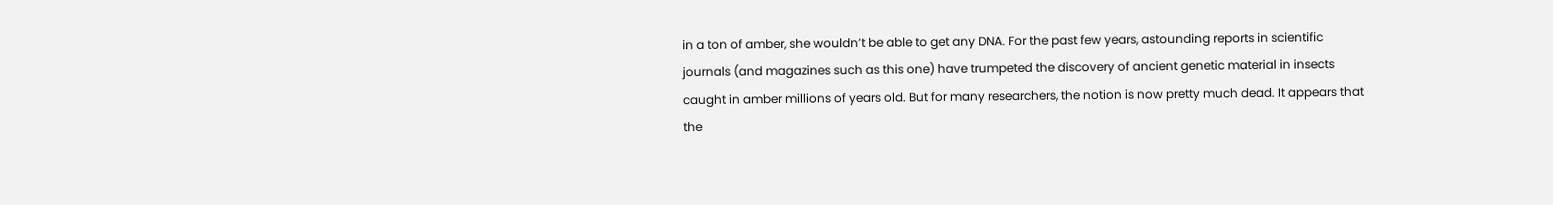in a ton of amber, she wouldn’t be able to get any DNA. For the past few years, astounding reports in scientific journals (and magazines such as this one) have trumpeted the discovery of ancient genetic material in insects caught in amber millions of years old. But for many researchers, the notion is now pretty much dead. It appears that the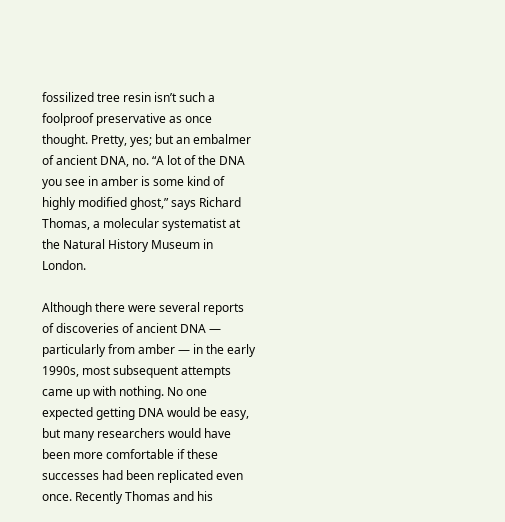fossilized tree resin isn’t such a foolproof preservative as once thought. Pretty, yes; but an embalmer of ancient DNA, no. “A lot of the DNA you see in amber is some kind of highly modified ghost,” says Richard Thomas, a molecular systematist at the Natural History Museum in London.

Although there were several reports of discoveries of ancient DNA — particularly from amber — in the early 1990s, most subsequent attempts came up with nothing. No one expected getting DNA would be easy, but many researchers would have been more comfortable if these successes had been replicated even once. Recently Thomas and his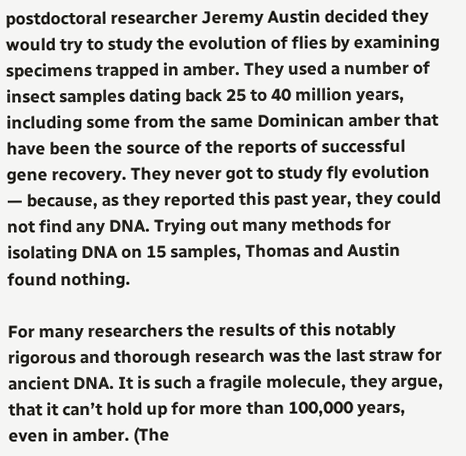postdoctoral researcher Jeremy Austin decided they would try to study the evolution of flies by examining specimens trapped in amber. They used a number of insect samples dating back 25 to 40 million years, including some from the same Dominican amber that have been the source of the reports of successful gene recovery. They never got to study fly evolution — because, as they reported this past year, they could not find any DNA. Trying out many methods for isolating DNA on 15 samples, Thomas and Austin found nothing.

For many researchers the results of this notably rigorous and thorough research was the last straw for ancient DNA. It is such a fragile molecule, they argue, that it can’t hold up for more than 100,000 years, even in amber. (The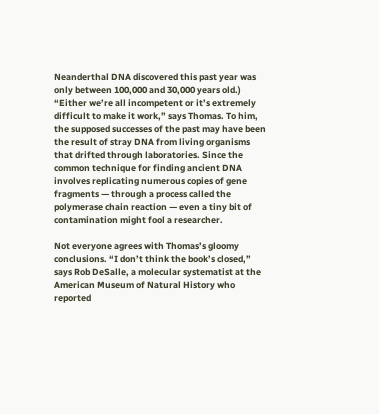Neanderthal DNA discovered this past year was only between 100,000 and 30,000 years old.) “Either we’re all incompetent or it’s extremely difficult to make it work,” says Thomas. To him, the supposed successes of the past may have been the result of stray DNA from living organisms that drifted through laboratories. Since the common technique for finding ancient DNA involves replicating numerous copies of gene fragments — through a process called the polymerase chain reaction — even a tiny bit of contamination might fool a researcher.

Not everyone agrees with Thomas’s gloomy conclusions. “I don’t think the book’s closed,” says Rob DeSalle, a molecular systematist at the American Museum of Natural History who reported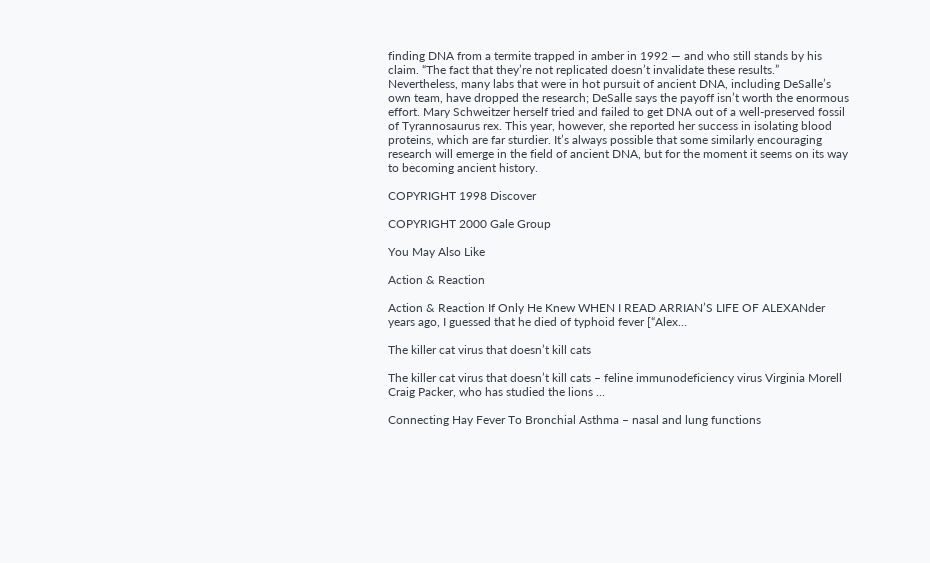finding DNA from a termite trapped in amber in 1992 — and who still stands by his claim. “The fact that they’re not replicated doesn’t invalidate these results.” Nevertheless, many labs that were in hot pursuit of ancient DNA, including DeSalle’s own team, have dropped the research; DeSalle says the payoff isn’t worth the enormous effort. Mary Schweitzer herself tried and failed to get DNA out of a well-preserved fossil of Tyrannosaurus rex. This year, however, she reported her success in isolating blood proteins, which are far sturdier. It’s always possible that some similarly encouraging research will emerge in the field of ancient DNA, but for the moment it seems on its way to becoming ancient history.

COPYRIGHT 1998 Discover

COPYRIGHT 2000 Gale Group

You May Also Like

Action & Reaction

Action & Reaction If Only He Knew WHEN I READ ARRIAN’S LIFE OF ALEXANder years ago, I guessed that he died of typhoid fever [“Alex…

The killer cat virus that doesn’t kill cats

The killer cat virus that doesn’t kill cats – feline immunodeficiency virus Virginia Morell Craig Packer, who has studied the lions …

Connecting Hay Fever To Bronchial Asthma – nasal and lung functions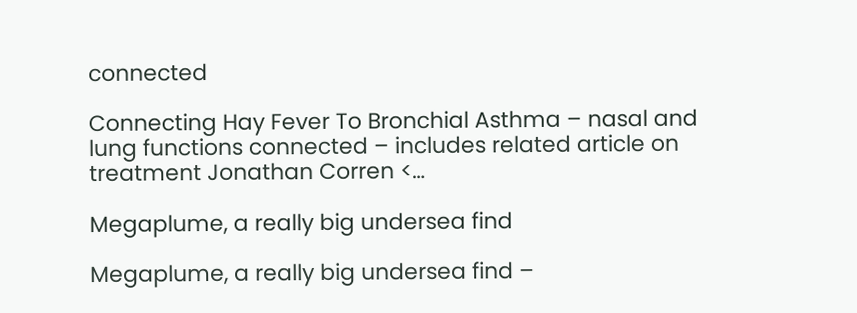connected

Connecting Hay Fever To Bronchial Asthma – nasal and lung functions connected – includes related article on treatment Jonathan Corren <…

Megaplume, a really big undersea find

Megaplume, a really big undersea find –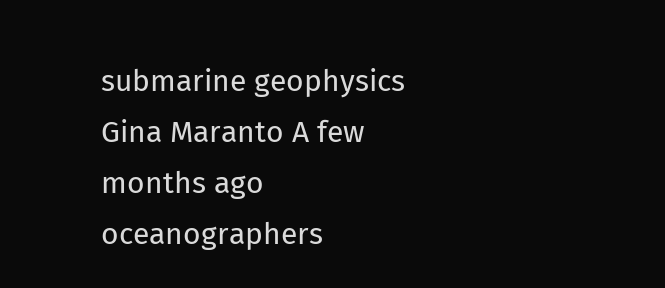submarine geophysics Gina Maranto A few months ago oceanographers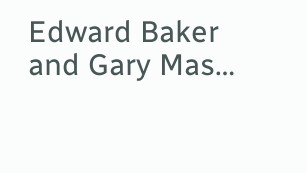Edward Baker and Gary Mas…